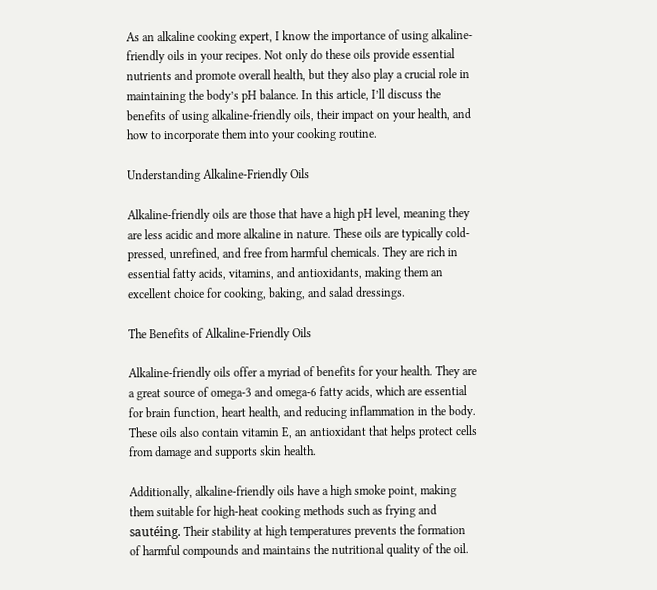As an alkaline cooking expert, I know the importance of using alkaline-friendly oils in your recipes. Not only do these oils provide essential nutrients and promote overall health, but they also play a crucial role in maintaining the body’s pH balance. In this article, I’ll discuss the benefits of using alkaline-friendly oils, their impact on your health, and how to incorporate them into your cooking routine.

Understanding Alkaline-Friendly Oils

Alkaline-friendly oils are those that have a high pH level, meaning they are less acidic and more alkaline in nature. These oils are typically cold-pressed, unrefined, and free from harmful chemicals. They are rich in essential fatty acids, vitamins, and antioxidants, making them an excellent choice for cooking, baking, and salad dressings.

The Benefits of Alkaline-Friendly Oils

Alkaline-friendly oils offer a myriad of benefits for your health. They are a great source of omega-3 and omega-6 fatty acids, which are essential for brain function, heart health, and reducing inflammation in the body. These oils also contain vitamin E, an antioxidant that helps protect cells from damage and supports skin health.

Additionally, alkaline-friendly oils have a high smoke point, making them suitable for high-heat cooking methods such as frying and sautéing. Their stability at high temperatures prevents the formation of harmful compounds and maintains the nutritional quality of the oil.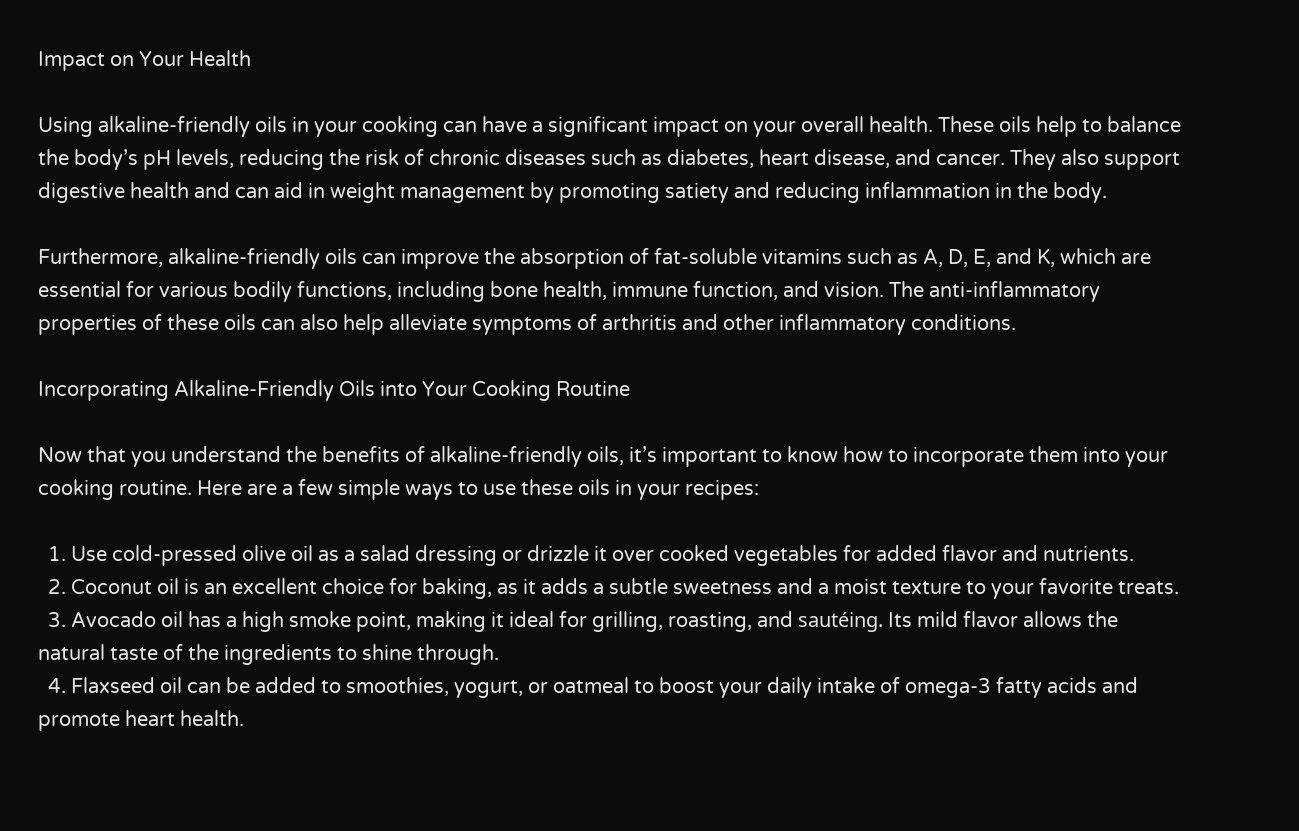Impact on Your Health

Using alkaline-friendly oils in your cooking can have a significant impact on your overall health. These oils help to balance the body’s pH levels, reducing the risk of chronic diseases such as diabetes, heart disease, and cancer. They also support digestive health and can aid in weight management by promoting satiety and reducing inflammation in the body.

Furthermore, alkaline-friendly oils can improve the absorption of fat-soluble vitamins such as A, D, E, and K, which are essential for various bodily functions, including bone health, immune function, and vision. The anti-inflammatory properties of these oils can also help alleviate symptoms of arthritis and other inflammatory conditions.

Incorporating Alkaline-Friendly Oils into Your Cooking Routine

Now that you understand the benefits of alkaline-friendly oils, it’s important to know how to incorporate them into your cooking routine. Here are a few simple ways to use these oils in your recipes:

  1. Use cold-pressed olive oil as a salad dressing or drizzle it over cooked vegetables for added flavor and nutrients.
  2. Coconut oil is an excellent choice for baking, as it adds a subtle sweetness and a moist texture to your favorite treats.
  3. Avocado oil has a high smoke point, making it ideal for grilling, roasting, and sautéing. Its mild flavor allows the natural taste of the ingredients to shine through.
  4. Flaxseed oil can be added to smoothies, yogurt, or oatmeal to boost your daily intake of omega-3 fatty acids and promote heart health.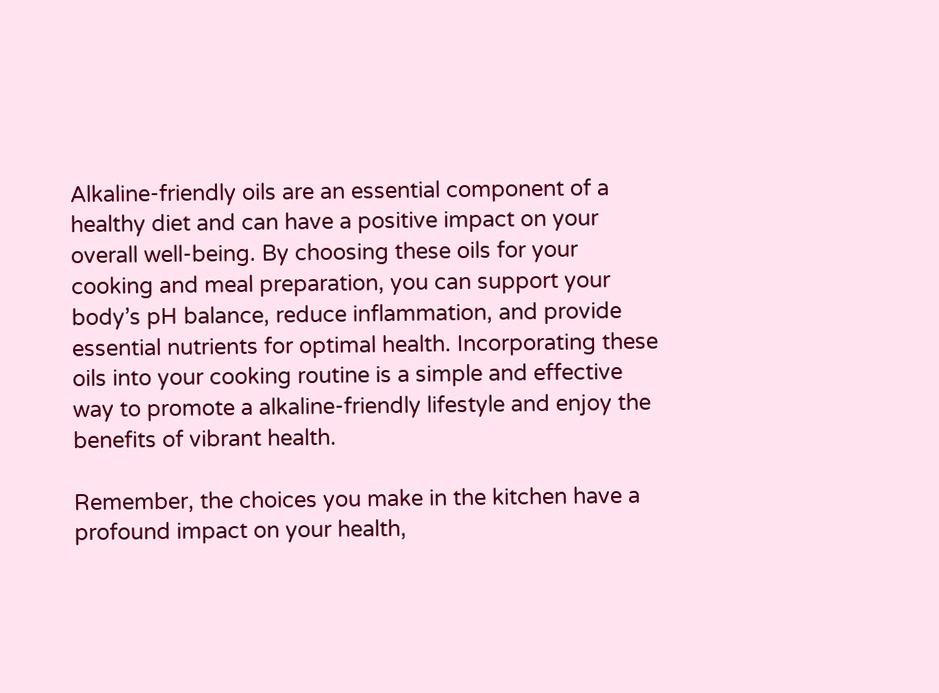Alkaline-friendly oils are an essential component of a healthy diet and can have a positive impact on your overall well-being. By choosing these oils for your cooking and meal preparation, you can support your body’s pH balance, reduce inflammation, and provide essential nutrients for optimal health. Incorporating these oils into your cooking routine is a simple and effective way to promote a alkaline-friendly lifestyle and enjoy the benefits of vibrant health.

Remember, the choices you make in the kitchen have a profound impact on your health,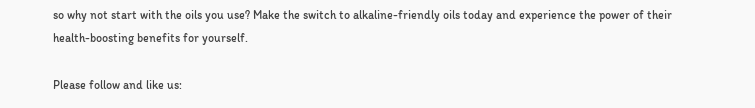so why not start with the oils you use? Make the switch to alkaline-friendly oils today and experience the power of their health-boosting benefits for yourself.

Please follow and like us: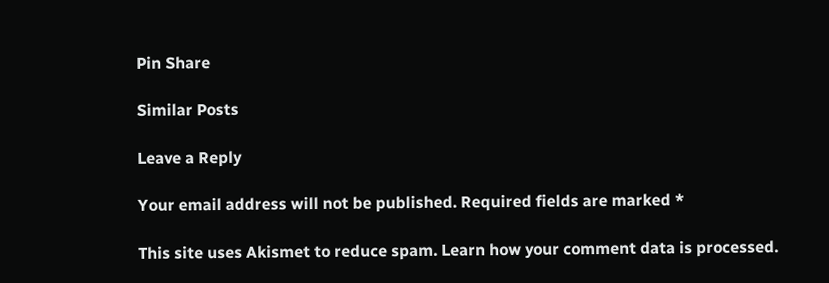Pin Share

Similar Posts

Leave a Reply

Your email address will not be published. Required fields are marked *

This site uses Akismet to reduce spam. Learn how your comment data is processed.